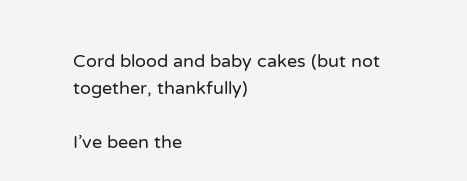Cord blood and baby cakes (but not together, thankfully)

I’ve been the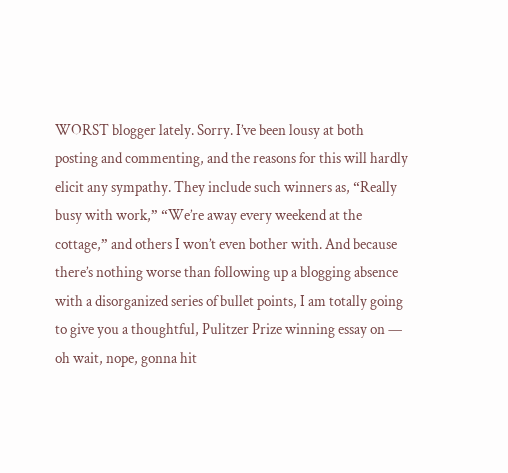WORST blogger lately. Sorry. I’ve been lousy at both posting and commenting, and the reasons for this will hardly elicit any sympathy. They include such winners as, “Really busy with work,” “We’re away every weekend at the cottage,” and others I won’t even bother with. And because there’s nothing worse than following up a blogging absence with a disorganized series of bullet points, I am totally going to give you a thoughtful, Pulitzer Prize winning essay on — oh wait, nope, gonna hit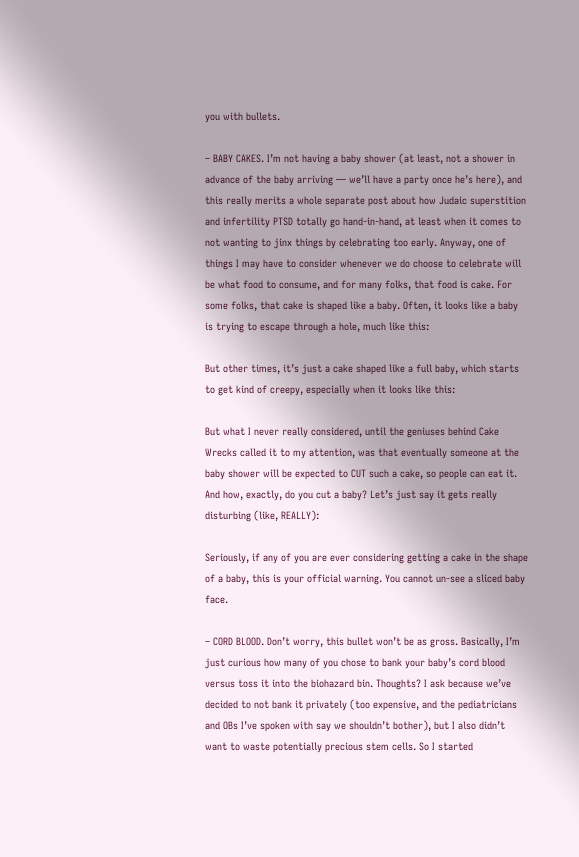you with bullets.

– BABY CAKES. I’m not having a baby shower (at least, not a shower in advance of the baby arriving — we’ll have a party once he’s here), and this really merits a whole separate post about how Judaic superstition and infertility PTSD totally go hand-in-hand, at least when it comes to not wanting to jinx things by celebrating too early. Anyway, one of things I may have to consider whenever we do choose to celebrate will be what food to consume, and for many folks, that food is cake. For some folks, that cake is shaped like a baby. Often, it looks like a baby is trying to escape through a hole, much like this:

But other times, it’s just a cake shaped like a full baby, which starts to get kind of creepy, especially when it looks like this:

But what I never really considered, until the geniuses behind Cake Wrecks called it to my attention, was that eventually someone at the baby shower will be expected to CUT such a cake, so people can eat it. And how, exactly, do you cut a baby? Let’s just say it gets really disturbing (like, REALLY):

Seriously, if any of you are ever considering getting a cake in the shape of a baby, this is your official warning. You cannot un-see a sliced baby face.

– CORD BLOOD. Don’t worry, this bullet won’t be as gross. Basically, I’m just curious how many of you chose to bank your baby’s cord blood versus toss it into the biohazard bin. Thoughts? I ask because we’ve decided to not bank it privately (too expensive, and the pediatricians and OBs I’ve spoken with say we shouldn’t bother), but I also didn’t want to waste potentially precious stem cells. So I started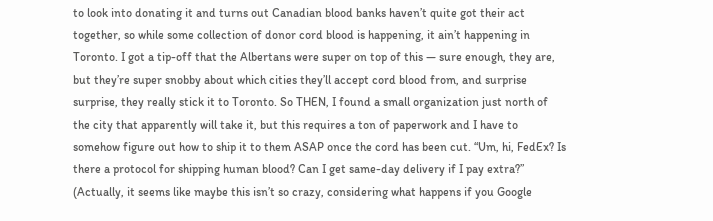to look into donating it and turns out Canadian blood banks haven’t quite got their act together, so while some collection of donor cord blood is happening, it ain’t happening in Toronto. I got a tip-off that the Albertans were super on top of this — sure enough, they are, but they’re super snobby about which cities they’ll accept cord blood from, and surprise surprise, they really stick it to Toronto. So THEN, I found a small organization just north of the city that apparently will take it, but this requires a ton of paperwork and I have to somehow figure out how to ship it to them ASAP once the cord has been cut. “Um, hi, FedEx? Is there a protocol for shipping human blood? Can I get same-day delivery if I pay extra?” (Actually, it seems like maybe this isn’t so crazy, considering what happens if you Google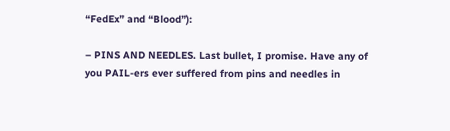“FedEx” and “Blood”):

– PINS AND NEEDLES. Last bullet, I promise. Have any of you PAIL-ers ever suffered from pins and needles in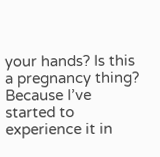your hands? Is this a pregnancy thing? Because I’ve started to experience it in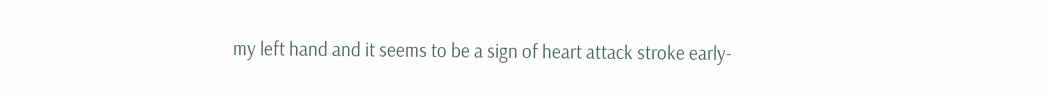my left hand and it seems to be a sign of heart attack stroke early-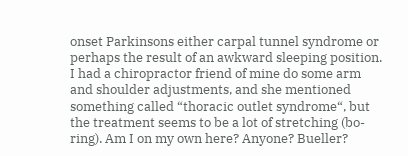onset Parkinsons either carpal tunnel syndrome or perhaps the result of an awkward sleeping position. I had a chiropractor friend of mine do some arm and shoulder adjustments, and she mentioned something called “thoracic outlet syndrome“, but the treatment seems to be a lot of stretching (bo-ring). Am I on my own here? Anyone? Bueller?